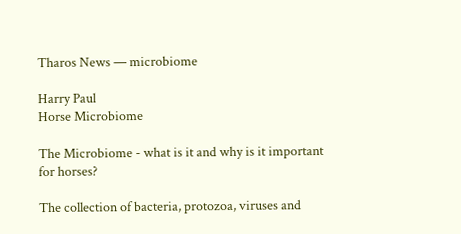Tharos News — microbiome

Harry Paul
Horse Microbiome

The Microbiome - what is it and why is it important for horses?

The collection of bacteria, protozoa, viruses and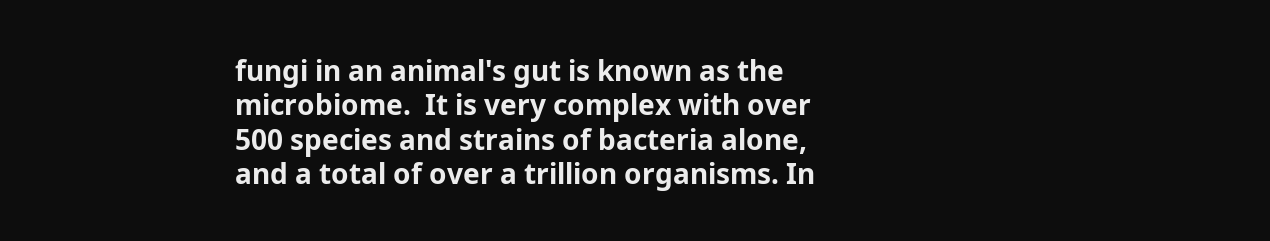fungi in an animal's gut is known as the microbiome.  It is very complex with over 500 species and strains of bacteria alone, and a total of over a trillion organisms. In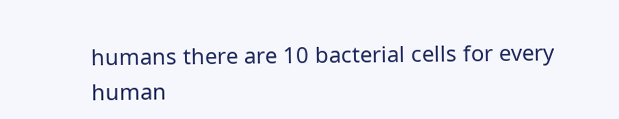humans there are 10 bacterial cells for every human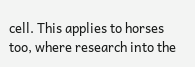cell. This applies to horses too, where research into the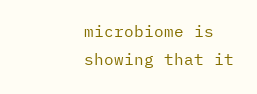microbiome is showing that it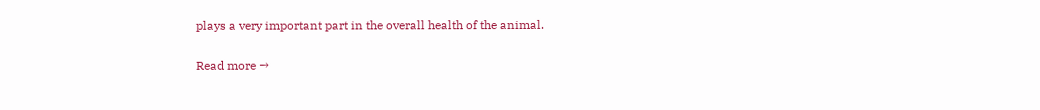plays a very important part in the overall health of the animal.

Read more →